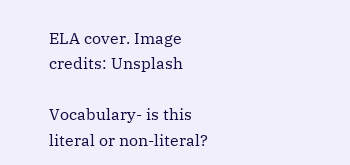ELA cover. Image credits: Unsplash

Vocabulary- is this literal or non-literal?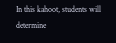In this kahoot, students will determine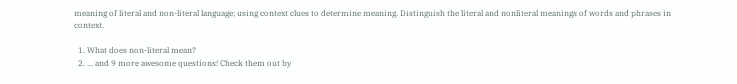meaning of literal and non-literal language; using context clues to determine meaning. Distinguish the literal and nonliteral meanings of words and phrases in context.

  1. What does non-literal mean?
  2. … and 9 more awesome questions! Check them out by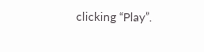clicking “Play”.